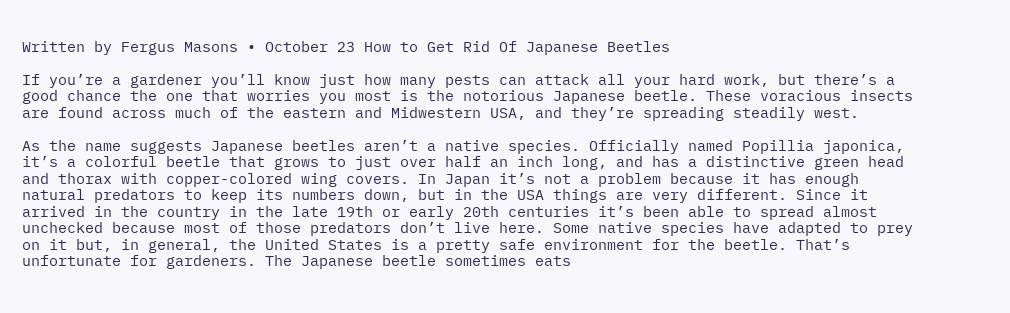Written by Fergus Masons • October 23 How to Get Rid Of Japanese Beetles

If you’re a gardener you’ll know just how many pests can attack all your hard work, but there’s a good chance the one that worries you most is the notorious Japanese beetle. These voracious insects are found across much of the eastern and Midwestern USA, and they’re spreading steadily west.

As the name suggests Japanese beetles aren’t a native species. Officially named Popillia japonica, it’s a colorful beetle that grows to just over half an inch long, and has a distinctive green head and thorax with copper-colored wing covers. In Japan it’s not a problem because it has enough natural predators to keep its numbers down, but in the USA things are very different. Since it arrived in the country in the late 19th or early 20th centuries it’s been able to spread almost unchecked because most of those predators don’t live here. Some native species have adapted to prey on it but, in general, the United States is a pretty safe environment for the beetle. That’s unfortunate for gardeners. The Japanese beetle sometimes eats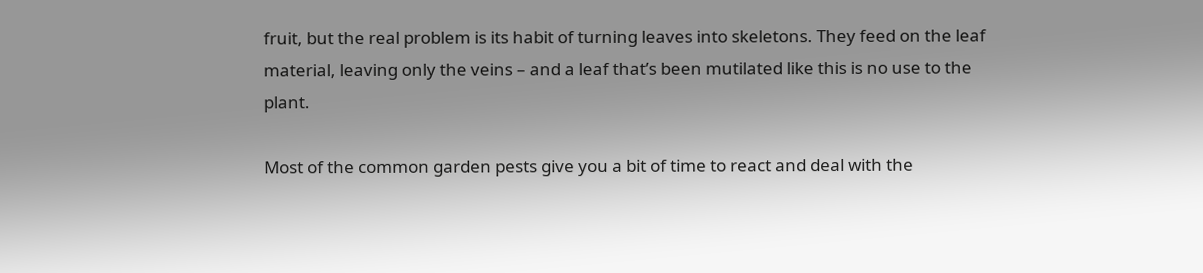fruit, but the real problem is its habit of turning leaves into skeletons. They feed on the leaf material, leaving only the veins – and a leaf that’s been mutilated like this is no use to the plant.

Most of the common garden pests give you a bit of time to react and deal with the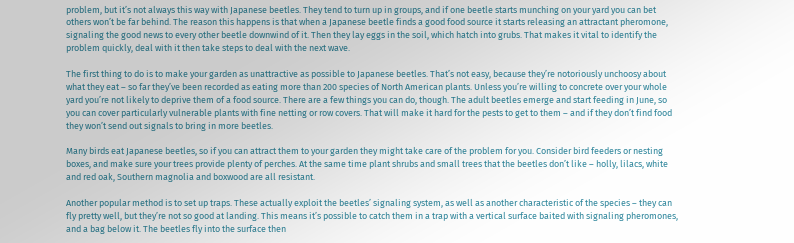problem, but it’s not always this way with Japanese beetles. They tend to turn up in groups, and if one beetle starts munching on your yard you can bet others won’t be far behind. The reason this happens is that when a Japanese beetle finds a good food source it starts releasing an attractant pheromone, signaling the good news to every other beetle downwind of it. Then they lay eggs in the soil, which hatch into grubs. That makes it vital to identify the problem quickly, deal with it then take steps to deal with the next wave.

The first thing to do is to make your garden as unattractive as possible to Japanese beetles. That’s not easy, because they’re notoriously unchoosy about what they eat – so far they’ve been recorded as eating more than 200 species of North American plants. Unless you’re willing to concrete over your whole yard you’re not likely to deprive them of a food source. There are a few things you can do, though. The adult beetles emerge and start feeding in June, so you can cover particularly vulnerable plants with fine netting or row covers. That will make it hard for the pests to get to them – and if they don’t find food they won’t send out signals to bring in more beetles.

Many birds eat Japanese beetles, so if you can attract them to your garden they might take care of the problem for you. Consider bird feeders or nesting boxes, and make sure your trees provide plenty of perches. At the same time plant shrubs and small trees that the beetles don’t like – holly, lilacs, white and red oak, Southern magnolia and boxwood are all resistant.

Another popular method is to set up traps. These actually exploit the beetles’ signaling system, as well as another characteristic of the species – they can fly pretty well, but they’re not so good at landing. This means it’s possible to catch them in a trap with a vertical surface baited with signaling pheromones, and a bag below it. The beetles fly into the surface then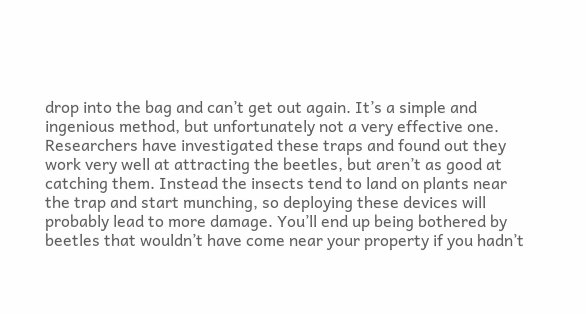drop into the bag and can’t get out again. It’s a simple and ingenious method, but unfortunately not a very effective one. Researchers have investigated these traps and found out they work very well at attracting the beetles, but aren’t as good at catching them. Instead the insects tend to land on plants near the trap and start munching, so deploying these devices will probably lead to more damage. You’ll end up being bothered by beetles that wouldn’t have come near your property if you hadn’t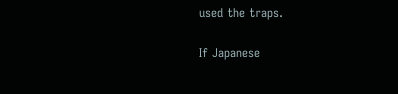used the traps.

If Japanese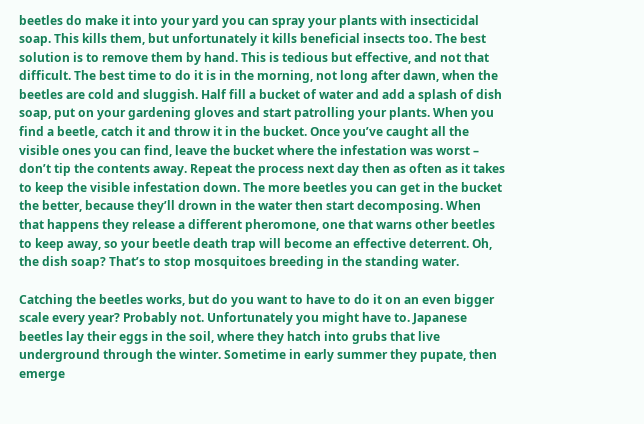beetles do make it into your yard you can spray your plants with insecticidal soap. This kills them, but unfortunately it kills beneficial insects too. The best solution is to remove them by hand. This is tedious but effective, and not that difficult. The best time to do it is in the morning, not long after dawn, when the beetles are cold and sluggish. Half fill a bucket of water and add a splash of dish soap, put on your gardening gloves and start patrolling your plants. When you find a beetle, catch it and throw it in the bucket. Once you’ve caught all the visible ones you can find, leave the bucket where the infestation was worst – don’t tip the contents away. Repeat the process next day then as often as it takes to keep the visible infestation down. The more beetles you can get in the bucket the better, because they’ll drown in the water then start decomposing. When that happens they release a different pheromone, one that warns other beetles to keep away, so your beetle death trap will become an effective deterrent. Oh, the dish soap? That’s to stop mosquitoes breeding in the standing water.

Catching the beetles works, but do you want to have to do it on an even bigger scale every year? Probably not. Unfortunately you might have to. Japanese beetles lay their eggs in the soil, where they hatch into grubs that live underground through the winter. Sometime in early summer they pupate, then emerge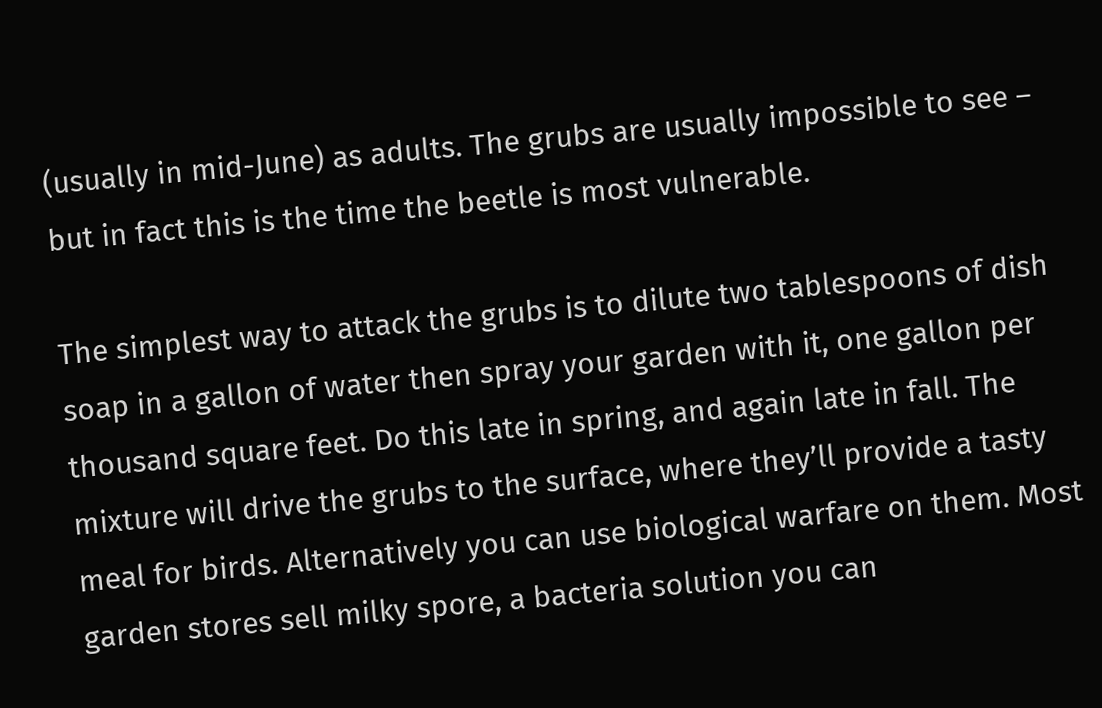(usually in mid-June) as adults. The grubs are usually impossible to see – but in fact this is the time the beetle is most vulnerable.

The simplest way to attack the grubs is to dilute two tablespoons of dish soap in a gallon of water then spray your garden with it, one gallon per thousand square feet. Do this late in spring, and again late in fall. The mixture will drive the grubs to the surface, where they’ll provide a tasty meal for birds. Alternatively you can use biological warfare on them. Most garden stores sell milky spore, a bacteria solution you can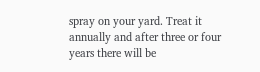spray on your yard. Treat it annually and after three or four years there will be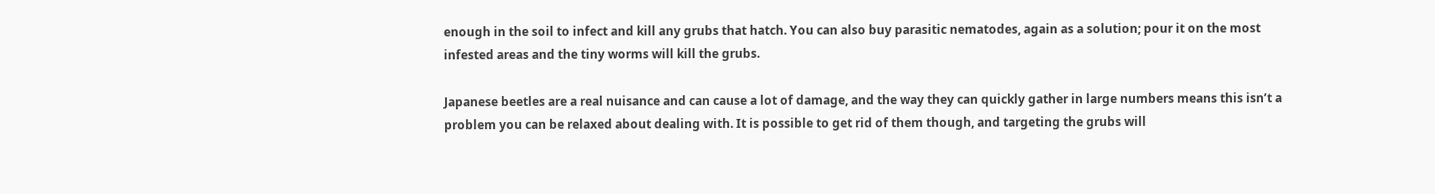enough in the soil to infect and kill any grubs that hatch. You can also buy parasitic nematodes, again as a solution; pour it on the most infested areas and the tiny worms will kill the grubs.

Japanese beetles are a real nuisance and can cause a lot of damage, and the way they can quickly gather in large numbers means this isn’t a problem you can be relaxed about dealing with. It is possible to get rid of them though, and targeting the grubs will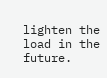lighten the load in the future.